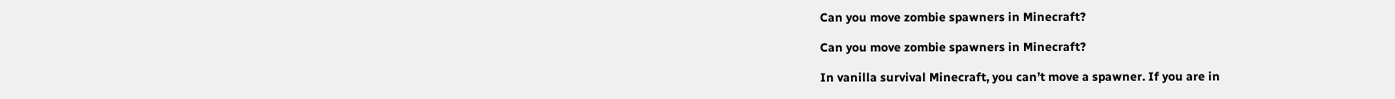Can you move zombie spawners in Minecraft?

Can you move zombie spawners in Minecraft?

In vanilla survival Minecraft, you can’t move a spawner. If you are in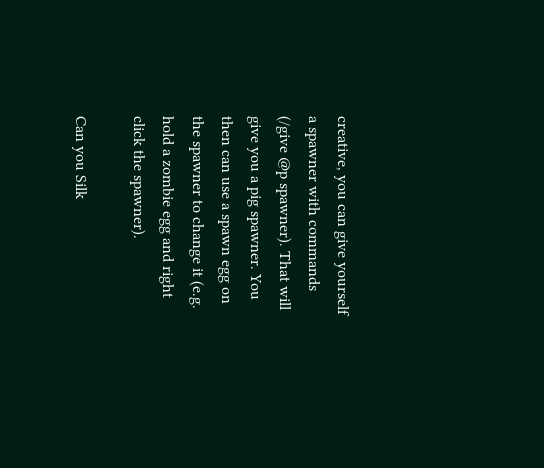creative, you can give yourself a spawner with commands (/give @p spawner). That will give you a pig spawner. You then can use a spawn egg on the spawner to change it (e.g. hold a zombie egg and right click the spawner).

Can you Silk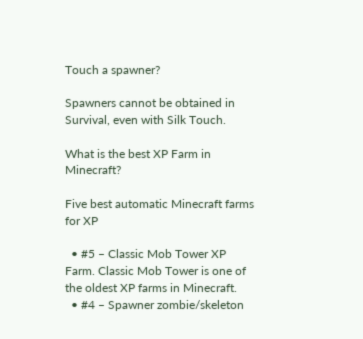Touch a spawner?

Spawners cannot be obtained in Survival, even with Silk Touch.

What is the best XP Farm in Minecraft?

Five best automatic Minecraft farms for XP

  • #5 – Classic Mob Tower XP Farm. Classic Mob Tower is one of the oldest XP farms in Minecraft.
  • #4 – Spawner zombie/skeleton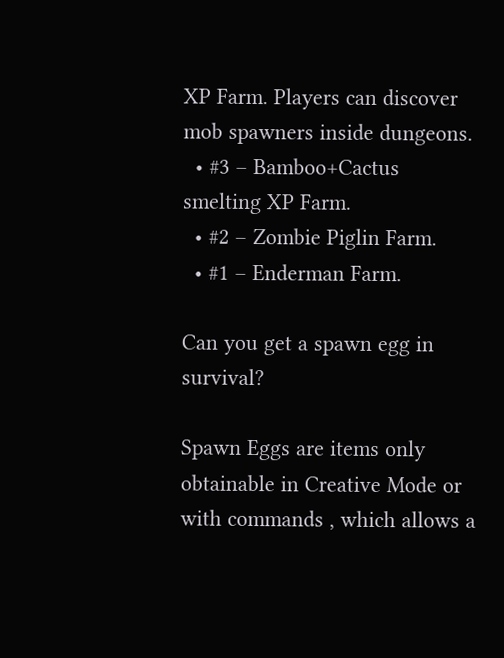XP Farm. Players can discover mob spawners inside dungeons.
  • #3 – Bamboo+Cactus smelting XP Farm.
  • #2 – Zombie Piglin Farm.
  • #1 – Enderman Farm.

Can you get a spawn egg in survival?

Spawn Eggs are items only obtainable in Creative Mode or with commands , which allows a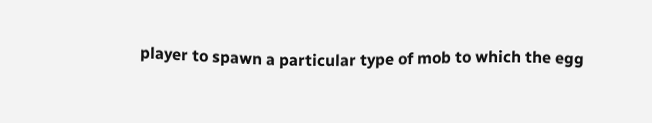player to spawn a particular type of mob to which the egg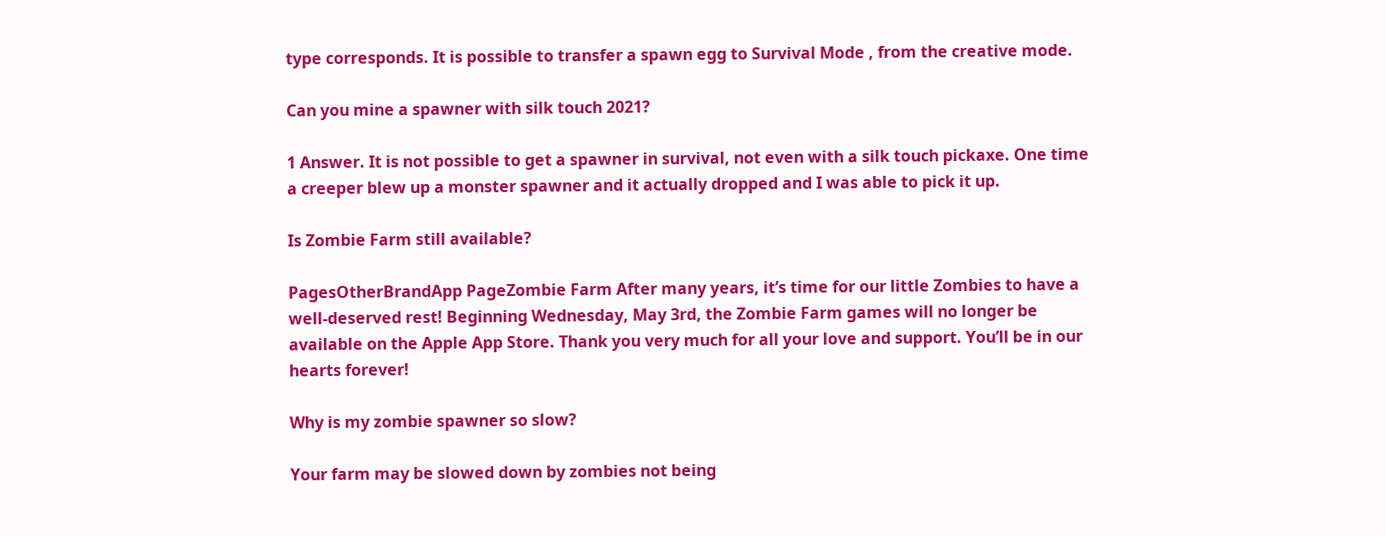type corresponds. It is possible to transfer a spawn egg to Survival Mode , from the creative mode.

Can you mine a spawner with silk touch 2021?

1 Answer. It is not possible to get a spawner in survival, not even with a silk touch pickaxe. One time a creeper blew up a monster spawner and it actually dropped and I was able to pick it up.

Is Zombie Farm still available?

PagesOtherBrandApp PageZombie Farm After many years, it’s time for our little Zombies to have a well-deserved rest! Beginning Wednesday, May 3rd, the Zombie Farm games will no longer be available on the Apple App Store. Thank you very much for all your love and support. You’ll be in our hearts forever!

Why is my zombie spawner so slow?

Your farm may be slowed down by zombies not being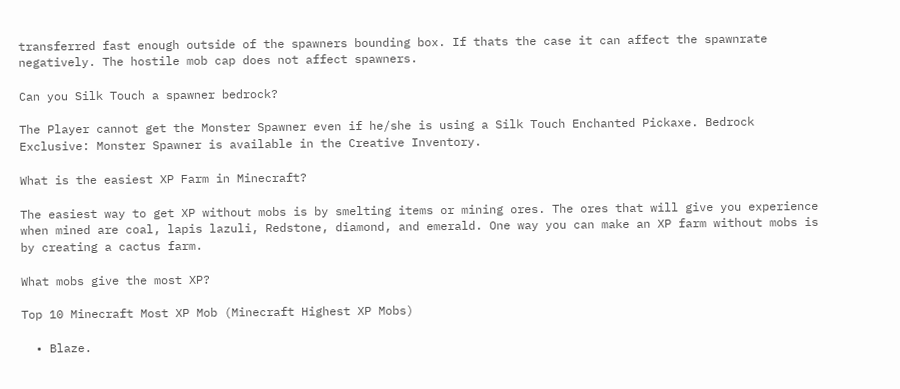transferred fast enough outside of the spawners bounding box. If thats the case it can affect the spawnrate negatively. The hostile mob cap does not affect spawners.

Can you Silk Touch a spawner bedrock?

The Player cannot get the Monster Spawner even if he/she is using a Silk Touch Enchanted Pickaxe. Bedrock Exclusive: Monster Spawner is available in the Creative Inventory.

What is the easiest XP Farm in Minecraft?

The easiest way to get XP without mobs is by smelting items or mining ores. The ores that will give you experience when mined are coal, lapis lazuli, Redstone, diamond, and emerald. One way you can make an XP farm without mobs is by creating a cactus farm.

What mobs give the most XP?

Top 10 Minecraft Most XP Mob (Minecraft Highest XP Mobs)

  • Blaze.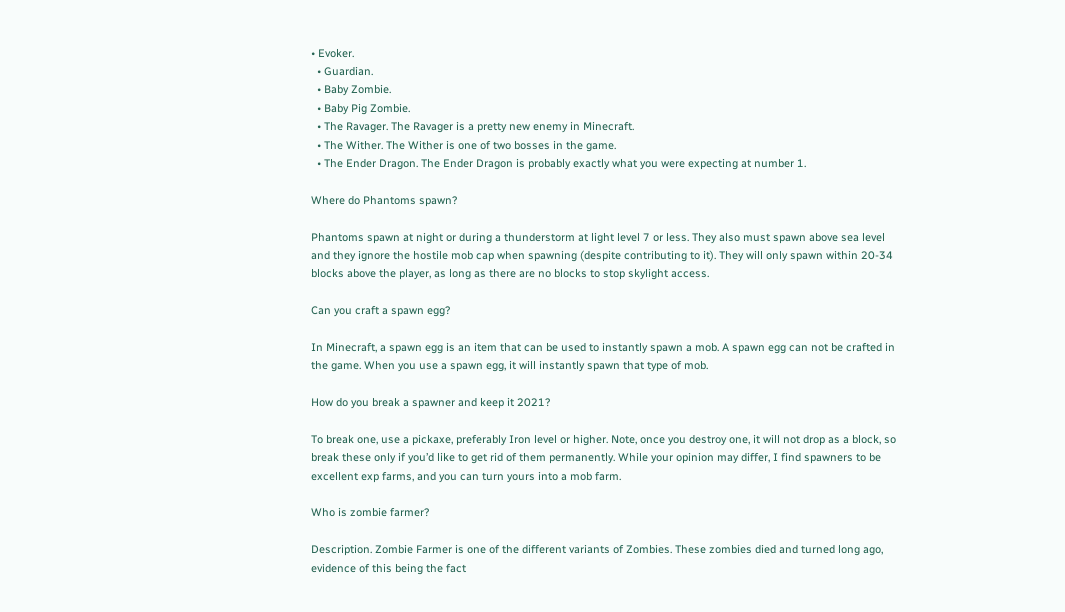• Evoker.
  • Guardian.
  • Baby Zombie.
  • Baby Pig Zombie.
  • The Ravager. The Ravager is a pretty new enemy in Minecraft.
  • The Wither. The Wither is one of two bosses in the game.
  • The Ender Dragon. The Ender Dragon is probably exactly what you were expecting at number 1.

Where do Phantoms spawn?

Phantoms spawn at night or during a thunderstorm at light level 7 or less. They also must spawn above sea level and they ignore the hostile mob cap when spawning (despite contributing to it). They will only spawn within 20-34 blocks above the player, as long as there are no blocks to stop skylight access.

Can you craft a spawn egg?

In Minecraft, a spawn egg is an item that can be used to instantly spawn a mob. A spawn egg can not be crafted in the game. When you use a spawn egg, it will instantly spawn that type of mob.

How do you break a spawner and keep it 2021?

To break one, use a pickaxe, preferably Iron level or higher. Note, once you destroy one, it will not drop as a block, so break these only if you’d like to get rid of them permanently. While your opinion may differ, I find spawners to be excellent exp farms, and you can turn yours into a mob farm.

Who is zombie farmer?

Description. Zombie Farmer is one of the different variants of Zombies. These zombies died and turned long ago, evidence of this being the fact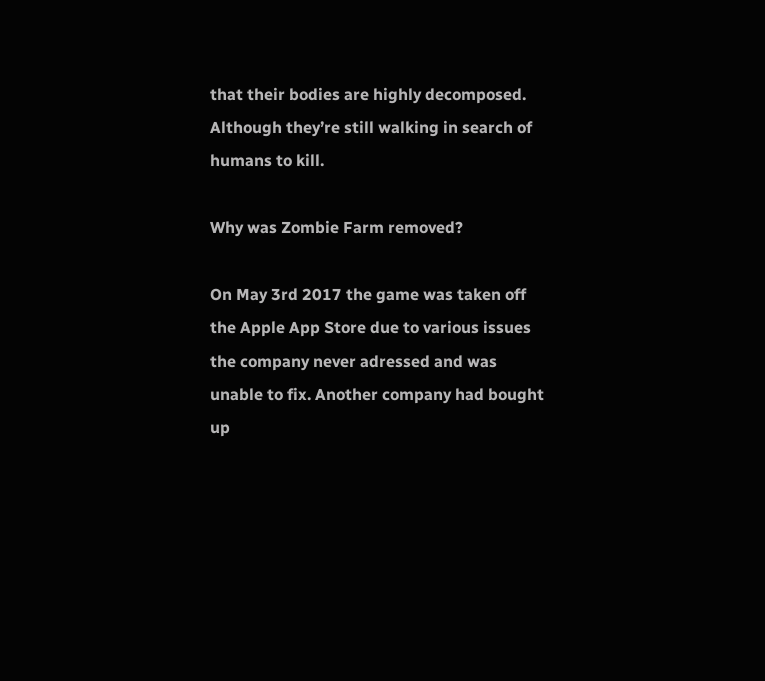that their bodies are highly decomposed. Although they’re still walking in search of humans to kill.

Why was Zombie Farm removed?

On May 3rd 2017 the game was taken off the Apple App Store due to various issues the company never adressed and was unable to fix. Another company had bought up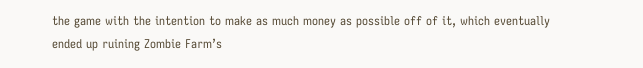the game with the intention to make as much money as possible off of it, which eventually ended up ruining Zombie Farm’s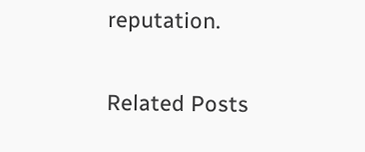reputation.

Related Posts